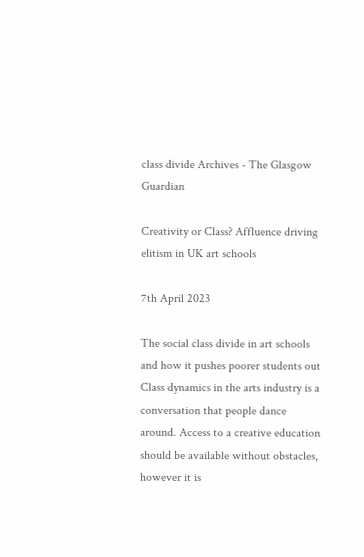class divide Archives - The Glasgow Guardian

Creativity or Class? Affluence driving elitism in UK art schools

7th April 2023

The social class divide in art schools and how it pushes poorer students out Class dynamics in the arts industry is a conversation that people dance around. Access to a creative education should be available without obstacles, however it is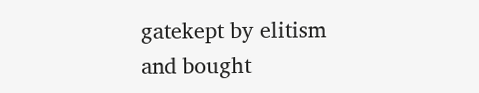gatekept by elitism and bought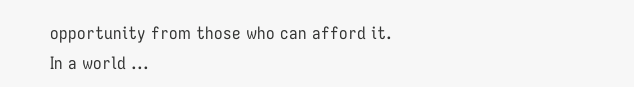opportunity from those who can afford it. In a world ...